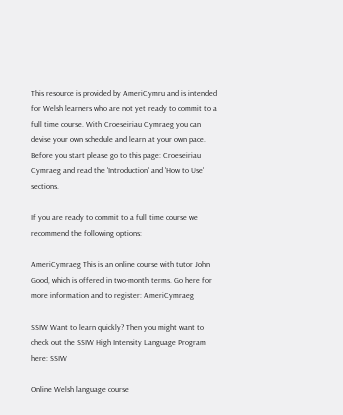This resource is provided by AmeriCymru and is intended for Welsh learners who are not yet ready to commit to a full time course. With Croeseiriau Cymraeg you can devise your own schedule and learn at your own pace. Before you start please go to this page: Croeseiriau Cymraeg and read the 'Introduction' and 'How to Use' sections.

If you are ready to commit to a full time course we recommend the following options:

AmeriCymraeg This is an online course with tutor John Good, which is offered in two-month terms. Go here for more information and to register: AmeriCymraeg

SSIW Want to learn quickly? Then you might want to check out the SSIW High Intensity Language Program here: SSIW

Online Welsh language course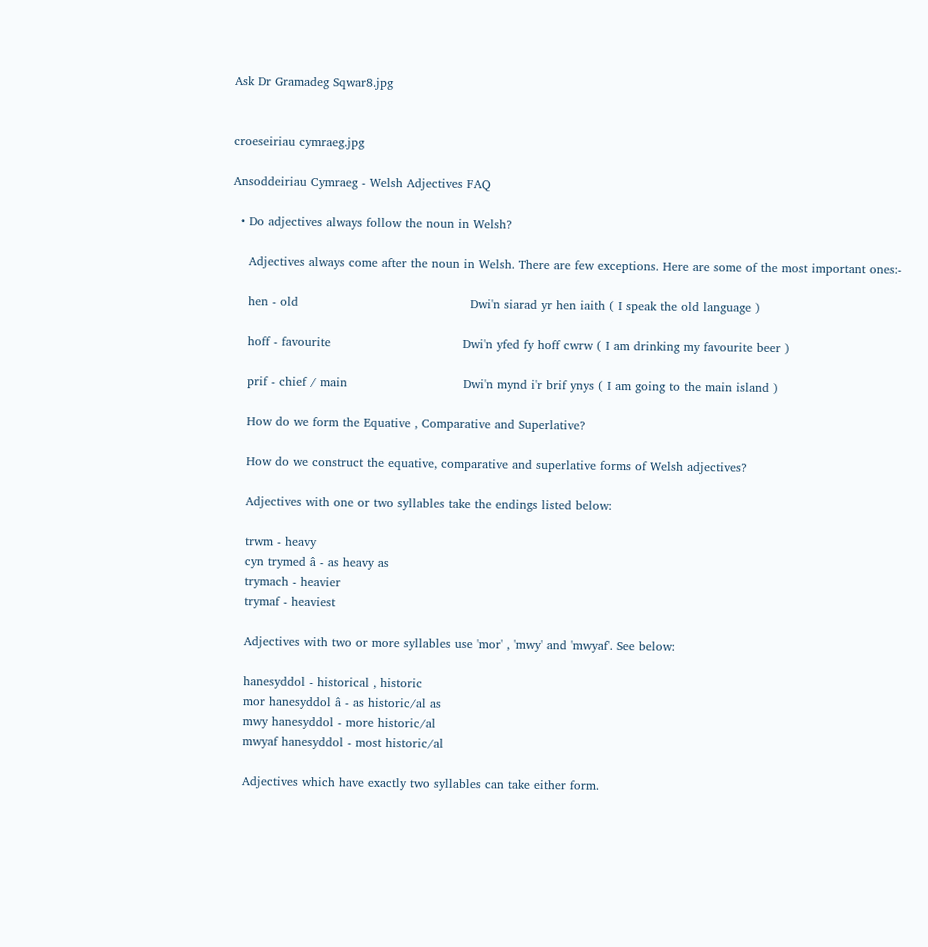Ask Dr Gramadeg Sqwar8.jpg


croeseiriau cymraeg.jpg

Ansoddeiriau Cymraeg - Welsh Adjectives FAQ

  • Do adjectives always follow the noun in Welsh?

    Adjectives always come after the noun in Welsh. There are few exceptions. Here are some of the most important ones:-

    hen - old                                           Dwi'n siarad yr hen iaith ( I speak the old language )

    hoff - favourite                                 Dwi'n yfed fy hoff cwrw ( I am drinking my favourite beer )

    prif - chief / main                             Dwi'n mynd i'r brif ynys ( I am going to the main island )

    How do we form the Equative , Comparative and Superlative?

    How do we construct the equative, comparative and superlative forms of Welsh adjectives?

    Adjectives with one or two syllables take the endings listed below:

    trwm - heavy
    cyn trymed â - as heavy as
    trymach - heavier
    trymaf - heaviest

    Adjectives with two or more syllables use 'mor' , 'mwy' and 'mwyaf'. See below:

    hanesyddol - historical , historic
    mor hanesyddol â - as historic/al as
    mwy hanesyddol - more historic/al
    mwyaf hanesyddol - most historic/al

    Adjectives which have exactly two syllables can take either form.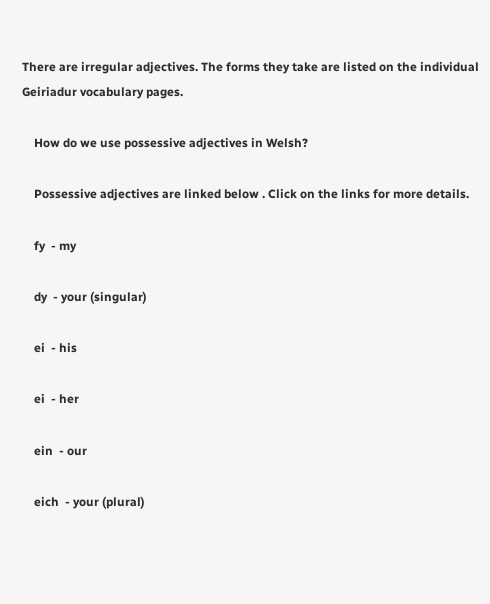There are irregular adjectives. The forms they take are listed on the individual Geiriadur vocabulary pages.

    How do we use possessive adjectives in Welsh?

    Possessive adjectives are linked below . Click on the links for more details.

    fy  - my

    dy  - your (singular)

    ei  - his

    ei  - her

    ein  - our

    eich  - your (plural)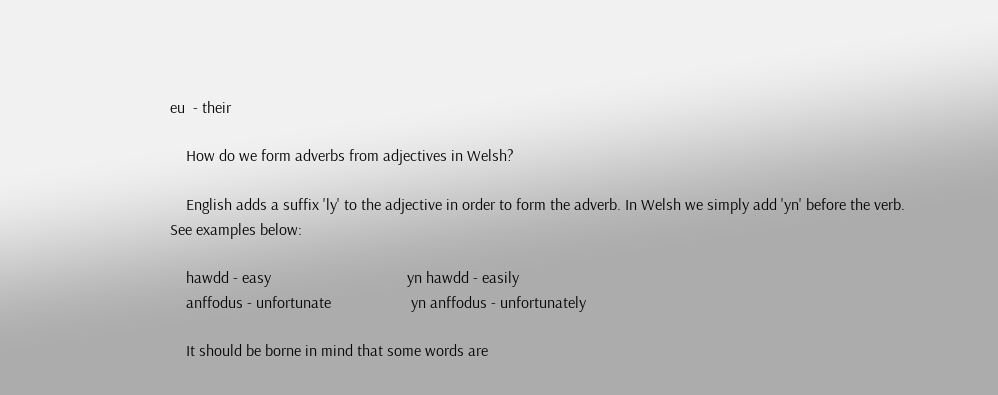eu  - their

    How do we form adverbs from adjectives in Welsh?

    English adds a suffix 'ly' to the adjective in order to form the adverb. In Welsh we simply add 'yn' before the verb. See examples below:

    hawdd - easy                                  yn hawdd - easily
    anffodus - unfortunate                    yn anffodus - unfortunately

    It should be borne in mind that some words are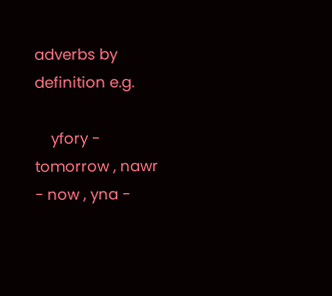adverbs by definition e.g.

    yfory - tomorrow , nawr - now , yna -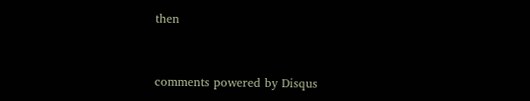then


comments powered by Disqus